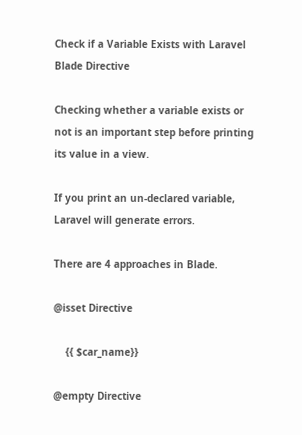Check if a Variable Exists with Laravel Blade Directive

Checking whether a variable exists or not is an important step before printing its value in a view.

If you print an un-declared variable, Laravel will generate errors.

There are 4 approaches in Blade.

@isset Directive

    {{ $car_name}}

@empty Directive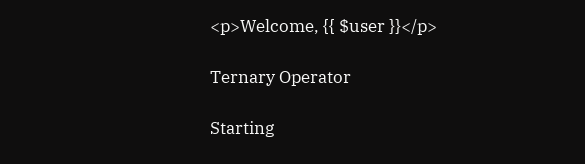<p>Welcome, {{ $user }}</p>

Ternary Operator

Starting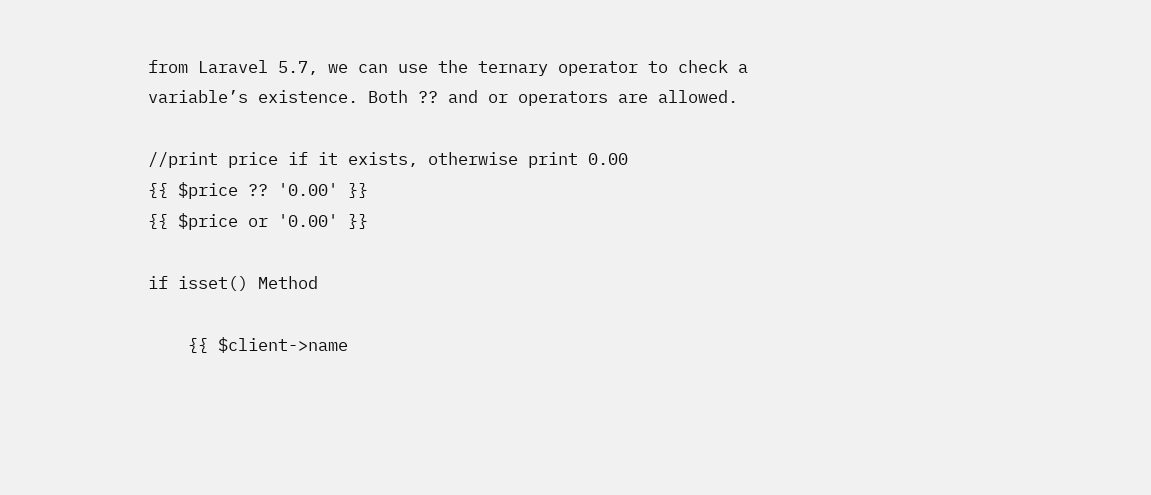from Laravel 5.7, we can use the ternary operator to check a variable’s existence. Both ?? and or operators are allowed.

//print price if it exists, otherwise print 0.00
{{ $price ?? '0.00' }}
{{ $price or '0.00' }}

if isset() Method

    {{ $client->name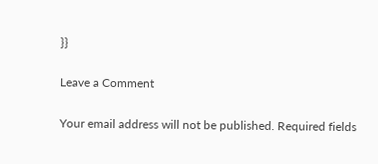}}

Leave a Comment

Your email address will not be published. Required fields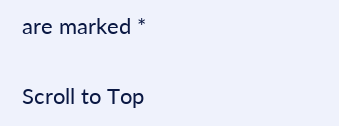are marked *

Scroll to Top